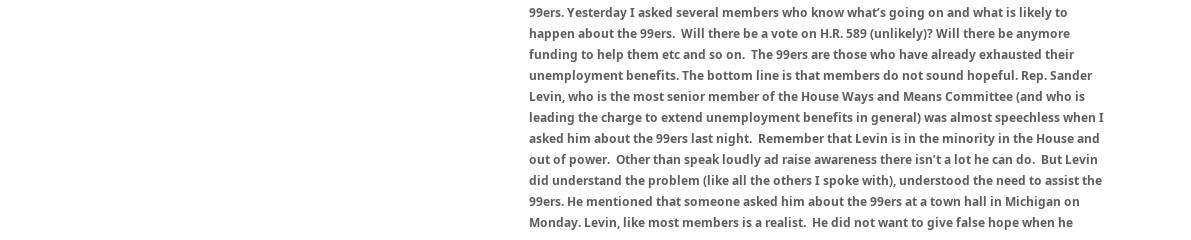99ers. Yesterday I asked several members who know what’s going on and what is likely to happen about the 99ers.  Will there be a vote on H.R. 589 (unlikely)? Will there be anymore funding to help them etc and so on.  The 99ers are those who have already exhausted their unemployment benefits. The bottom line is that members do not sound hopeful. Rep. Sander Levin, who is the most senior member of the House Ways and Means Committee (and who is leading the charge to extend unemployment benefits in general) was almost speechless when I asked him about the 99ers last night.  Remember that Levin is in the minority in the House and out of power.  Other than speak loudly ad raise awareness there isn’t a lot he can do.  But Levin did understand the problem (like all the others I spoke with), understood the need to assist the 99ers. He mentioned that someone asked him about the 99ers at a town hall in Michigan on Monday. Levin, like most members is a realist.  He did not want to give false hope when he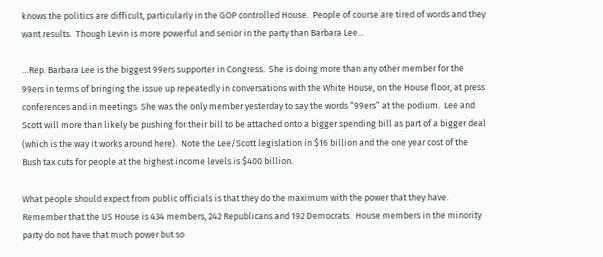knows the politics are difficult, particularly in the GOP controlled House.  People of course are tired of words and they want results.  Though Levin is more powerful and senior in the party than Barbara Lee…

…Rep. Barbara Lee is the biggest 99ers supporter in Congress.  She is doing more than any other member for the 99ers in terms of bringing the issue up repeatedly in conversations with the White House, on the House floor, at press conferences and in meetings. She was the only member yesterday to say the words “99ers” at the podium.  Lee and Scott will more than likely be pushing for their bill to be attached onto a bigger spending bill as part of a bigger deal (which is the way it works around here).  Note the Lee/Scott legislation in $16 billion and the one year cost of the Bush tax cuts for people at the highest income levels is $400 billion.

What people should expect from public officials is that they do the maximum with the power that they have.  Remember that the US House is 434 members, 242 Republicans and 192 Democrats.  House members in the minority party do not have that much power but so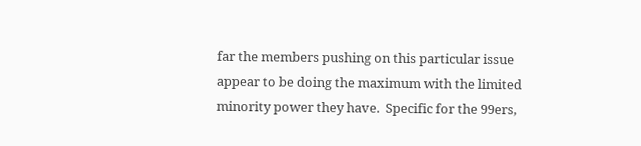far the members pushing on this particular issue appear to be doing the maximum with the limited minority power they have.  Specific for the 99ers,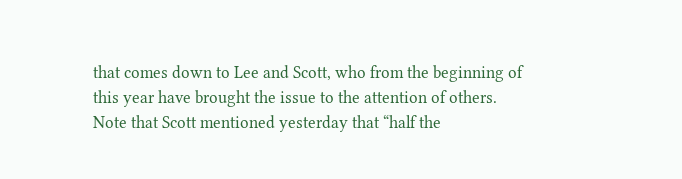that comes down to Lee and Scott, who from the beginning of this year have brought the issue to the attention of others. Note that Scott mentioned yesterday that “half the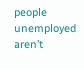people unemployed aren’t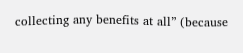collecting any benefits at all” (because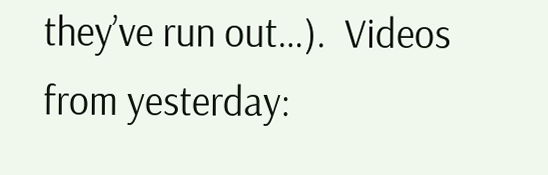they’ve run out…).  Videos from yesterday: